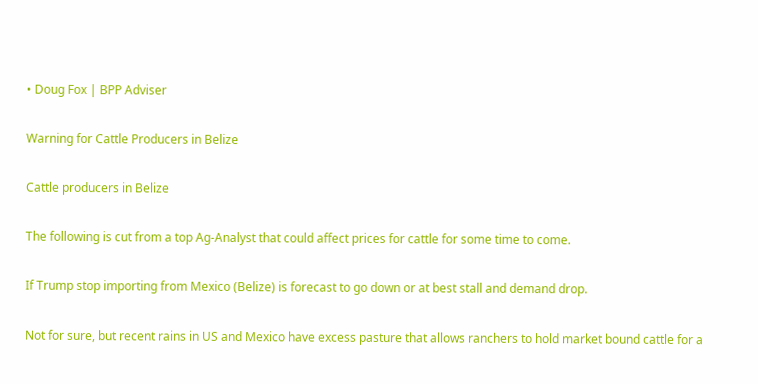• Doug Fox | BPP Adviser

Warning for Cattle Producers in Belize

Cattle producers in Belize

The following is cut from a top Ag-Analyst that could affect prices for cattle for some time to come.

If Trump stop importing from Mexico (Belize) is forecast to go down or at best stall and demand drop.

Not for sure, but recent rains in US and Mexico have excess pasture that allows ranchers to hold market bound cattle for a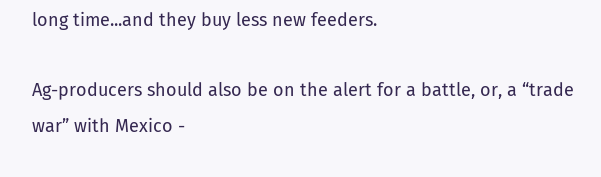long time...and they buy less new feeders.

Ag-producers should also be on the alert for a battle, or, a “trade war” with Mexico -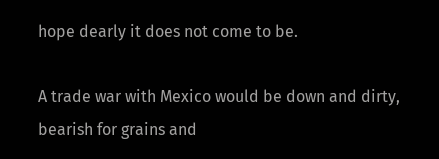hope dearly it does not come to be.

A trade war with Mexico would be down and dirty, bearish for grains and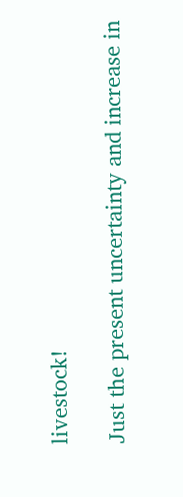livestock!

Just the present uncertainty and increase in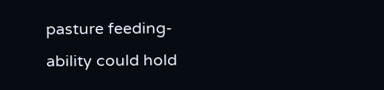pasture feeding-ability could hold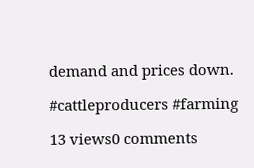demand and prices down.

#cattleproducers #farming

13 views0 comments